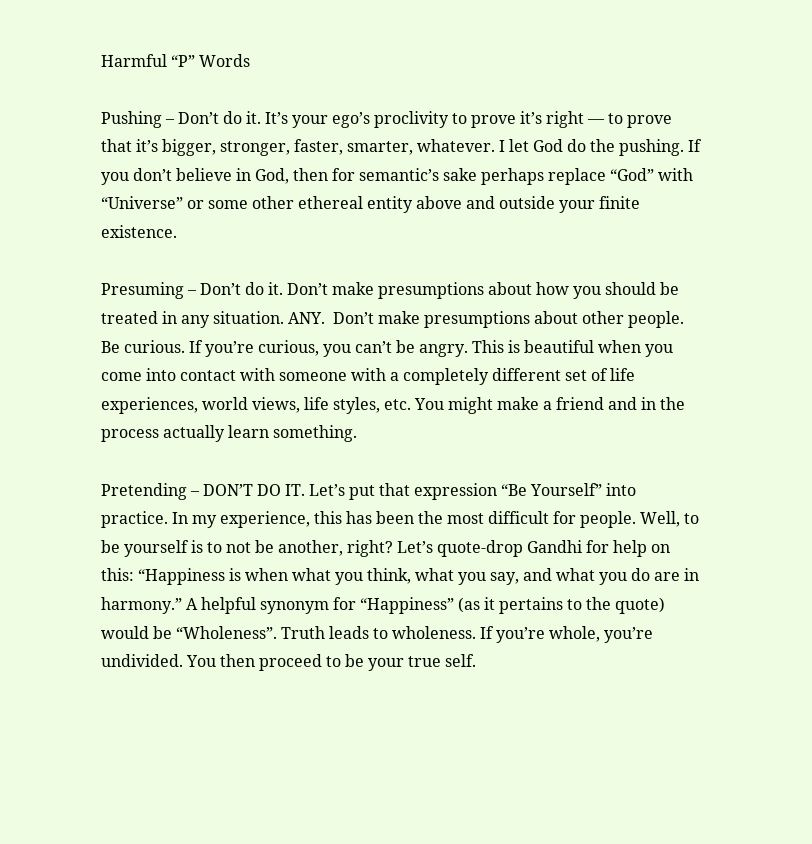Harmful “P” Words

Pushing – Don’t do it. It’s your ego’s proclivity to prove it’s right — to prove that it’s bigger, stronger, faster, smarter, whatever. I let God do the pushing. If you don’t believe in God, then for semantic’s sake perhaps replace “God” with “Universe” or some other ethereal entity above and outside your finite existence.

Presuming – Don’t do it. Don’t make presumptions about how you should be treated in any situation. ANY.  Don’t make presumptions about other people. Be curious. If you’re curious, you can’t be angry. This is beautiful when you come into contact with someone with a completely different set of life experiences, world views, life styles, etc. You might make a friend and in the process actually learn something.

Pretending – DON’T DO IT. Let’s put that expression “Be Yourself” into practice. In my experience, this has been the most difficult for people. Well, to be yourself is to not be another, right? Let’s quote-drop Gandhi for help on this: “Happiness is when what you think, what you say, and what you do are in harmony.” A helpful synonym for “Happiness” (as it pertains to the quote) would be “Wholeness”. Truth leads to wholeness. If you’re whole, you’re undivided. You then proceed to be your true self.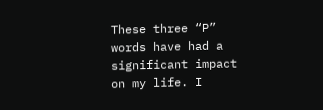These three “P” words have had a significant impact on my life. I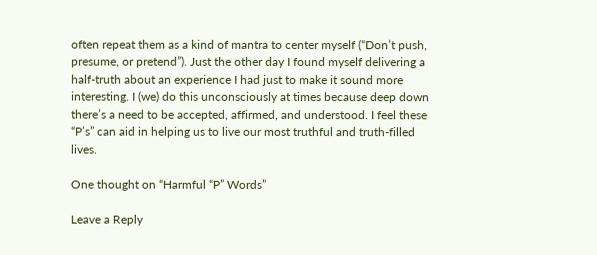often repeat them as a kind of mantra to center myself (“Don’t push, presume, or pretend”). Just the other day I found myself delivering a half-truth about an experience I had just to make it sound more interesting. I (we) do this unconsciously at times because deep down there’s a need to be accepted, affirmed, and understood. I feel these “P’s” can aid in helping us to live our most truthful and truth-filled lives.

One thought on “Harmful “P” Words”

Leave a Reply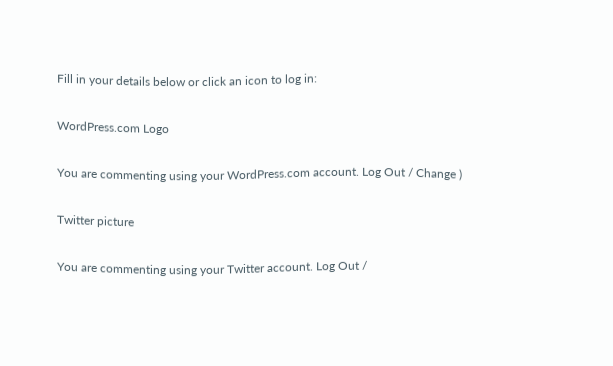Fill in your details below or click an icon to log in:

WordPress.com Logo

You are commenting using your WordPress.com account. Log Out / Change )

Twitter picture

You are commenting using your Twitter account. Log Out /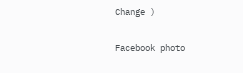Change )

Facebook photo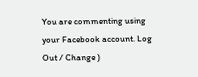You are commenting using your Facebook account. Log Out / Change )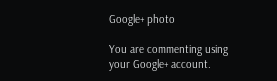Google+ photo

You are commenting using your Google+ account.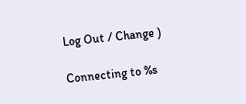Log Out / Change )

Connecting to %s